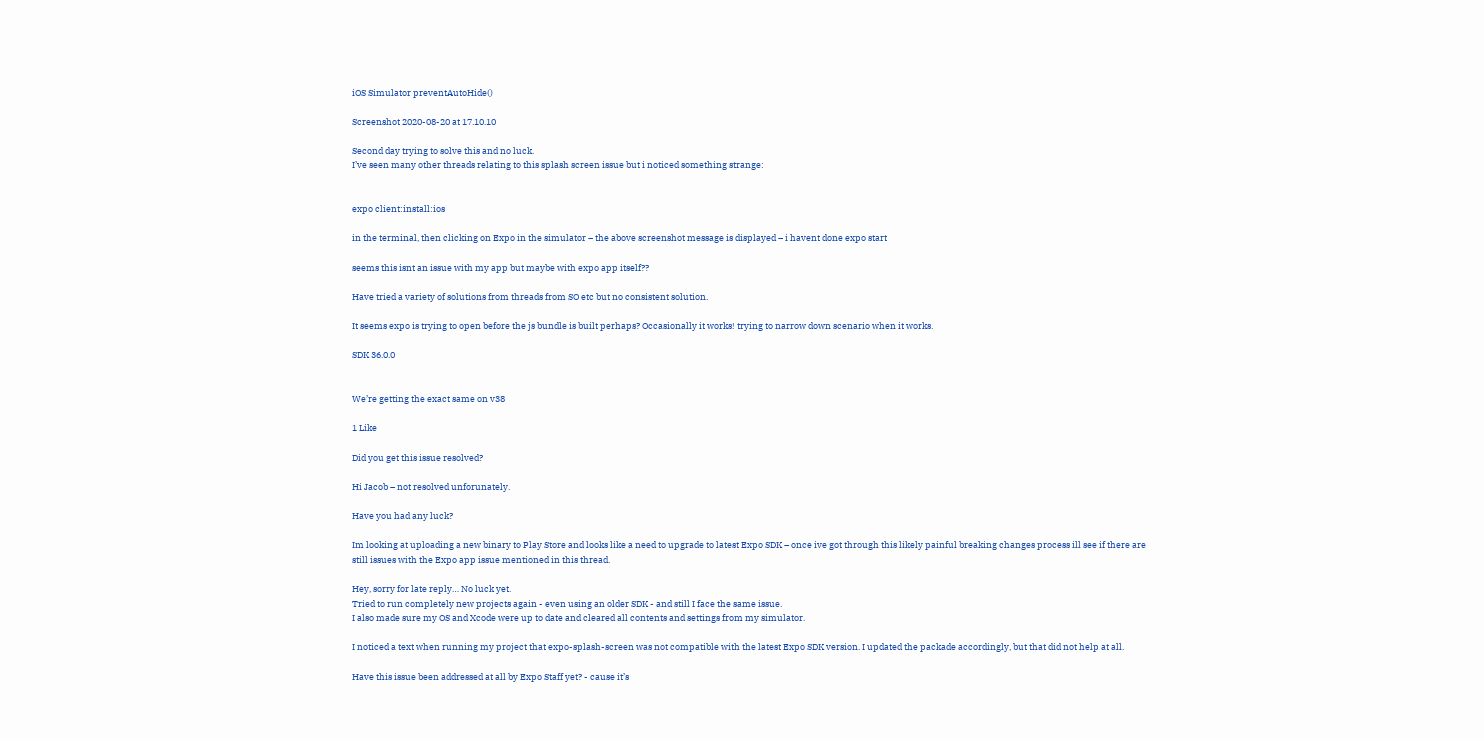iOS Simulator preventAutoHide()

Screenshot 2020-08-20 at 17.10.10

Second day trying to solve this and no luck.
I’ve seen many other threads relating to this splash screen issue but i noticed something strange:


expo client:install:ios

in the terminal, then clicking on Expo in the simulator – the above screenshot message is displayed – i havent done expo start

seems this isnt an issue with my app but maybe with expo app itself??

Have tried a variety of solutions from threads from SO etc but no consistent solution.

It seems expo is trying to open before the js bundle is built perhaps? Occasionally it works! trying to narrow down scenario when it works.

SDK 36.0.0


We’re getting the exact same on v38

1 Like

Did you get this issue resolved?

Hi Jacob – not resolved unforunately.

Have you had any luck?

Im looking at uploading a new binary to Play Store and looks like a need to upgrade to latest Expo SDK – once ive got through this likely painful breaking changes process ill see if there are still issues with the Expo app issue mentioned in this thread.

Hey, sorry for late reply… No luck yet.
Tried to run completely new projects again - even using an older SDK - and still I face the same issue.
I also made sure my OS and Xcode were up to date and cleared all contents and settings from my simulator.

I noticed a text when running my project that expo-splash-screen was not compatible with the latest Expo SDK version. I updated the packade accordingly, but that did not help at all.

Have this issue been addressed at all by Expo Staff yet? - cause it’s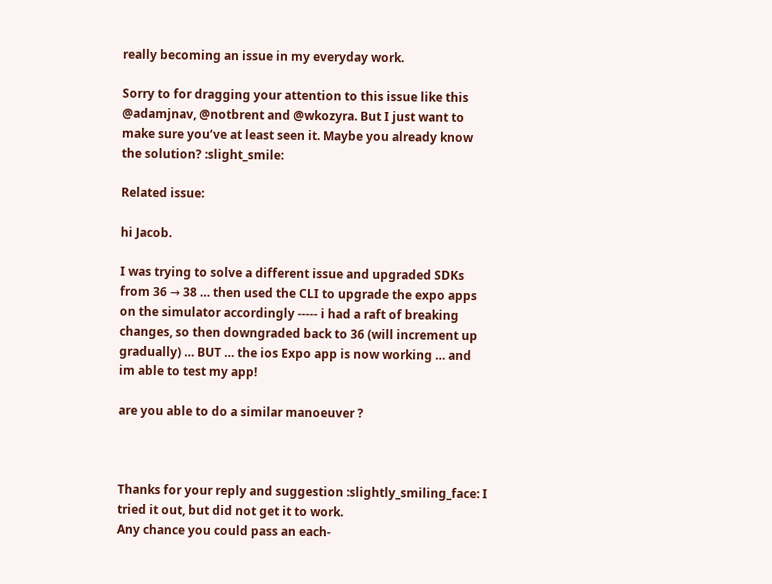really becoming an issue in my everyday work.

Sorry to for dragging your attention to this issue like this @adamjnav, @notbrent and @wkozyra. But I just want to make sure you’ve at least seen it. Maybe you already know the solution? :slight_smile:

Related issue:

hi Jacob.

I was trying to solve a different issue and upgraded SDKs from 36 → 38 … then used the CLI to upgrade the expo apps on the simulator accordingly ----- i had a raft of breaking changes, so then downgraded back to 36 (will increment up gradually) … BUT … the ios Expo app is now working … and im able to test my app!

are you able to do a similar manoeuver ?



Thanks for your reply and suggestion :slightly_smiling_face: I tried it out, but did not get it to work.
Any chance you could pass an each-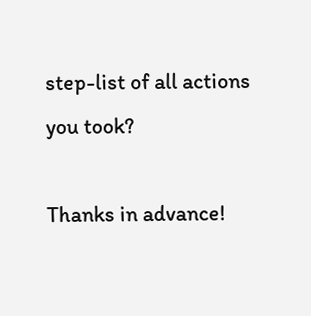step-list of all actions you took?

Thanks in advance!